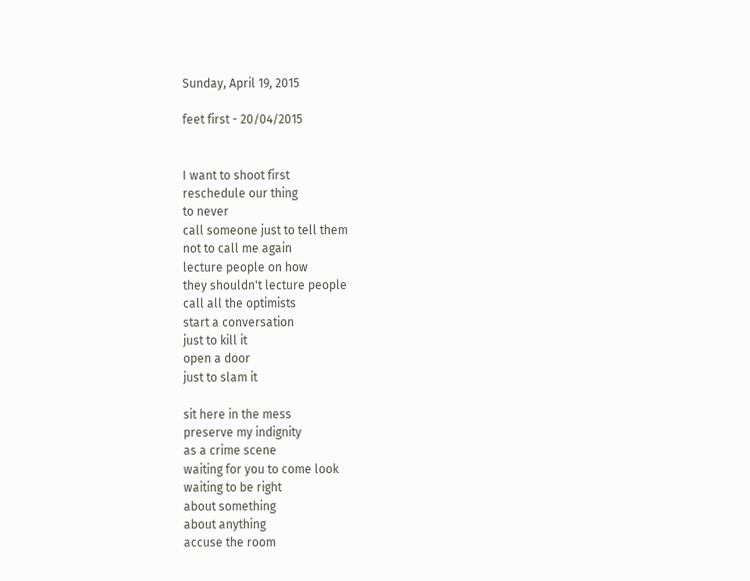Sunday, April 19, 2015

feet first - 20/04/2015


I want to shoot first
reschedule our thing
to never
call someone just to tell them
not to call me again
lecture people on how
they shouldn't lecture people
call all the optimists
start a conversation
just to kill it
open a door
just to slam it

sit here in the mess
preserve my indignity
as a crime scene
waiting for you to come look
waiting to be right
about something
about anything
accuse the room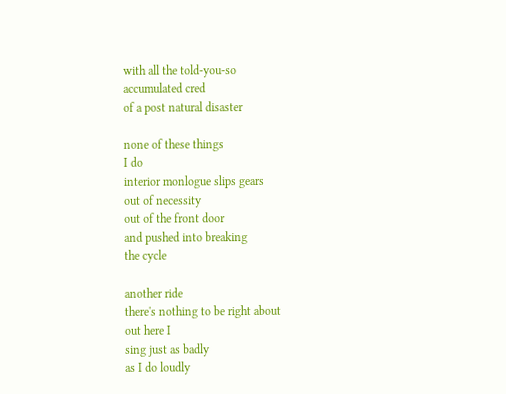with all the told-you-so
accumulated cred
of a post natural disaster

none of these things
I do
interior monlogue slips gears
out of necessity
out of the front door
and pushed into breaking
the cycle

another ride
there's nothing to be right about
out here I
sing just as badly
as I do loudly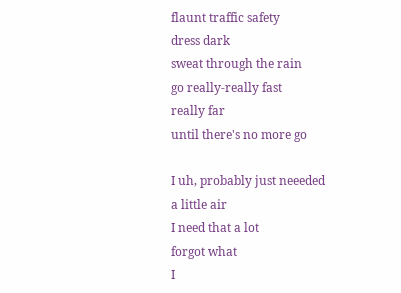flaunt traffic safety
dress dark
sweat through the rain
go really-really fast
really far
until there's no more go

I uh, probably just neeeded
a little air
I need that a lot
forgot what
I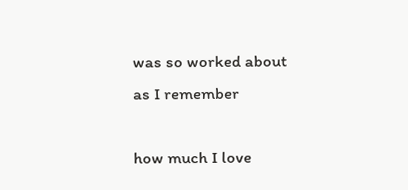was so worked about
as I remember

how much I love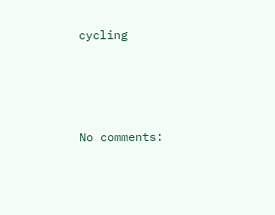cycling




No comments: